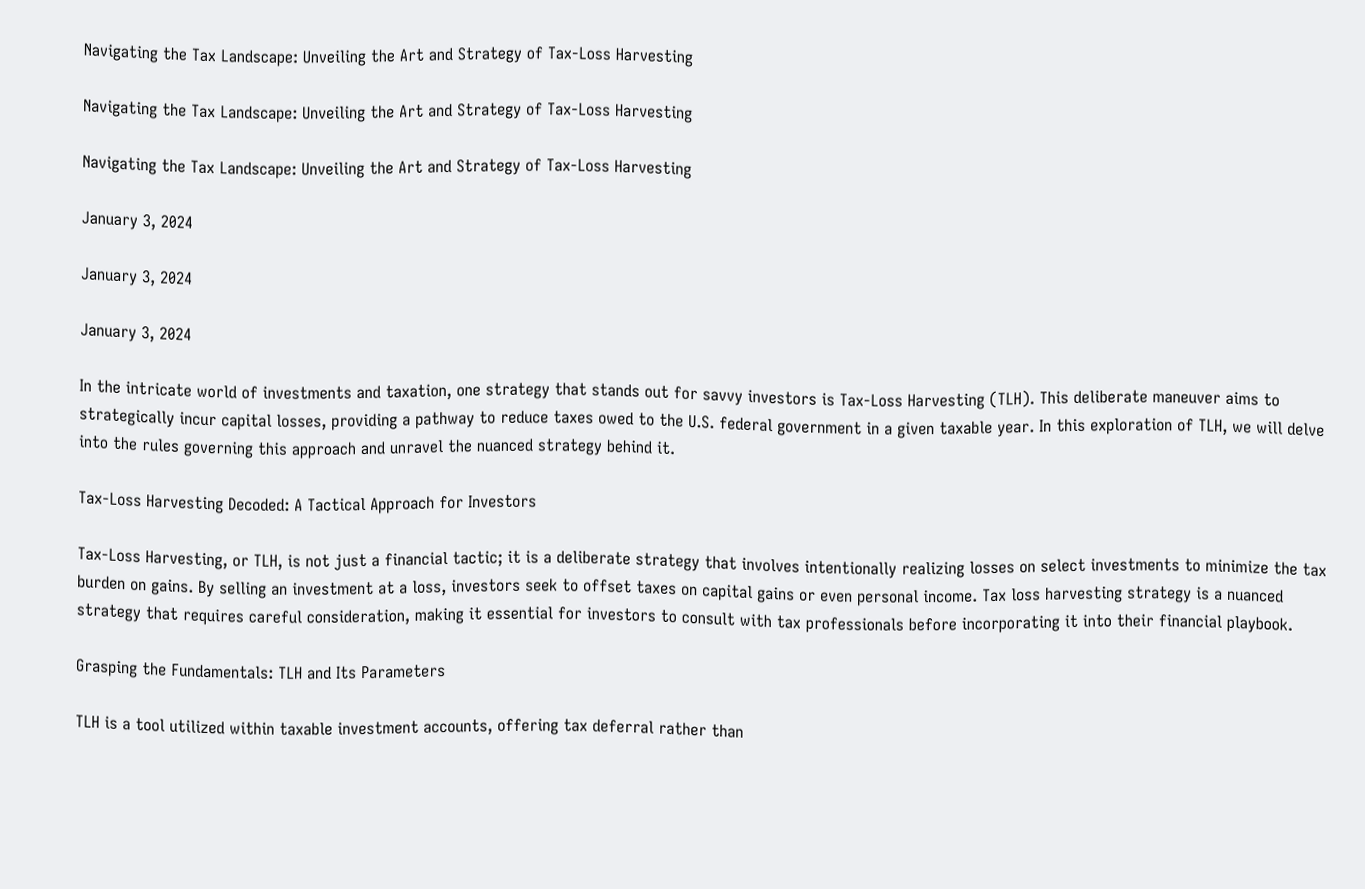Navigating the Tax Landscape: Unveiling the Art and Strategy of Tax-Loss Harvesting

Navigating the Tax Landscape: Unveiling the Art and Strategy of Tax-Loss Harvesting

Navigating the Tax Landscape: Unveiling the Art and Strategy of Tax-Loss Harvesting

January 3, 2024

January 3, 2024

January 3, 2024

In the intricate world of investments and taxation, one strategy that stands out for savvy investors is Tax-Loss Harvesting (TLH). This deliberate maneuver aims to strategically incur capital losses, providing a pathway to reduce taxes owed to the U.S. federal government in a given taxable year. In this exploration of TLH, we will delve into the rules governing this approach and unravel the nuanced strategy behind it.

Tax-Loss Harvesting Decoded: A Tactical Approach for Investors

Tax-Loss Harvesting, or TLH, is not just a financial tactic; it is a deliberate strategy that involves intentionally realizing losses on select investments to minimize the tax burden on gains. By selling an investment at a loss, investors seek to offset taxes on capital gains or even personal income. Tax loss harvesting strategy is a nuanced strategy that requires careful consideration, making it essential for investors to consult with tax professionals before incorporating it into their financial playbook.

Grasping the Fundamentals: TLH and Its Parameters

TLH is a tool utilized within taxable investment accounts, offering tax deferral rather than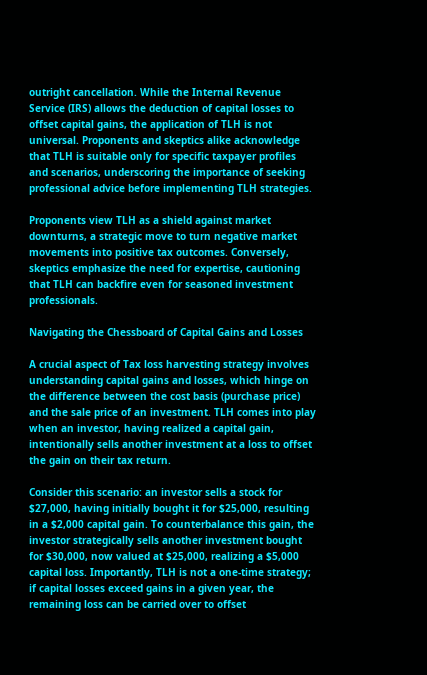outright cancellation. While the Internal Revenue Service (IRS) allows the deduction of capital losses to offset capital gains, the application of TLH is not universal. Proponents and skeptics alike acknowledge that TLH is suitable only for specific taxpayer profiles and scenarios, underscoring the importance of seeking professional advice before implementing TLH strategies.

Proponents view TLH as a shield against market downturns, a strategic move to turn negative market movements into positive tax outcomes. Conversely, skeptics emphasize the need for expertise, cautioning that TLH can backfire even for seasoned investment professionals.

Navigating the Chessboard of Capital Gains and Losses

A crucial aspect of Tax loss harvesting strategy involves understanding capital gains and losses, which hinge on the difference between the cost basis (purchase price) and the sale price of an investment. TLH comes into play when an investor, having realized a capital gain, intentionally sells another investment at a loss to offset the gain on their tax return.

Consider this scenario: an investor sells a stock for $27,000, having initially bought it for $25,000, resulting in a $2,000 capital gain. To counterbalance this gain, the investor strategically sells another investment bought for $30,000, now valued at $25,000, realizing a $5,000 capital loss. Importantly, TLH is not a one-time strategy; if capital losses exceed gains in a given year, the remaining loss can be carried over to offset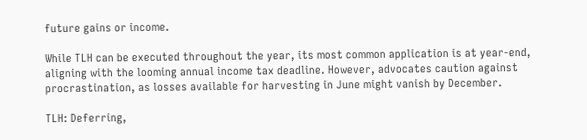future gains or income.

While TLH can be executed throughout the year, its most common application is at year-end, aligning with the looming annual income tax deadline. However, advocates caution against procrastination, as losses available for harvesting in June might vanish by December.

TLH: Deferring,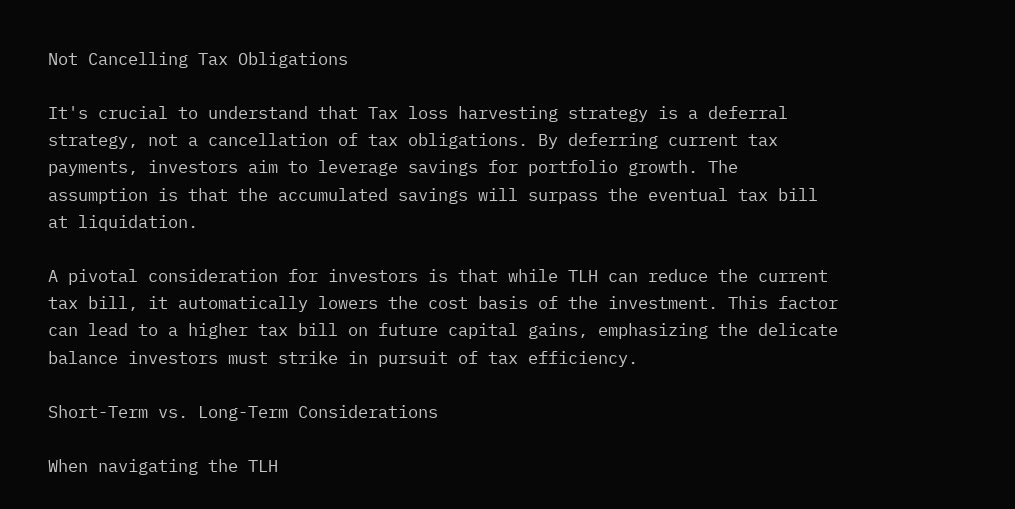Not Cancelling Tax Obligations

It's crucial to understand that Tax loss harvesting strategy is a deferral strategy, not a cancellation of tax obligations. By deferring current tax payments, investors aim to leverage savings for portfolio growth. The assumption is that the accumulated savings will surpass the eventual tax bill at liquidation.

A pivotal consideration for investors is that while TLH can reduce the current tax bill, it automatically lowers the cost basis of the investment. This factor can lead to a higher tax bill on future capital gains, emphasizing the delicate balance investors must strike in pursuit of tax efficiency.

Short-Term vs. Long-Term Considerations

When navigating the TLH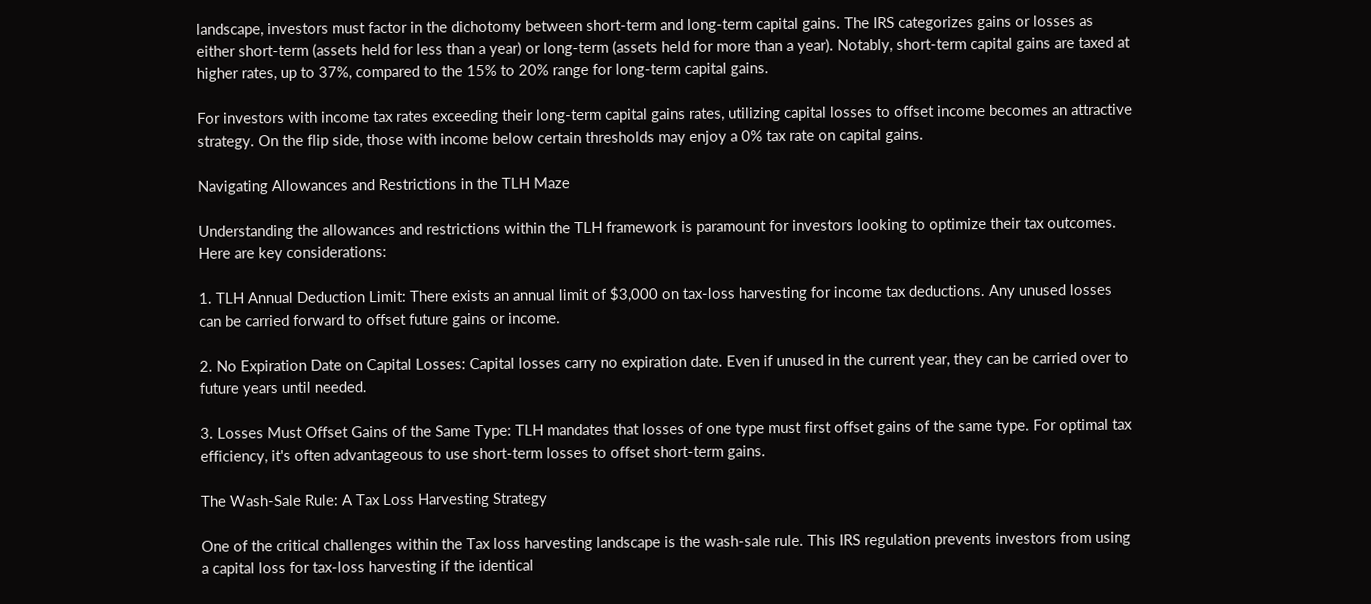landscape, investors must factor in the dichotomy between short-term and long-term capital gains. The IRS categorizes gains or losses as either short-term (assets held for less than a year) or long-term (assets held for more than a year). Notably, short-term capital gains are taxed at higher rates, up to 37%, compared to the 15% to 20% range for long-term capital gains.

For investors with income tax rates exceeding their long-term capital gains rates, utilizing capital losses to offset income becomes an attractive strategy. On the flip side, those with income below certain thresholds may enjoy a 0% tax rate on capital gains.

Navigating Allowances and Restrictions in the TLH Maze

Understanding the allowances and restrictions within the TLH framework is paramount for investors looking to optimize their tax outcomes. Here are key considerations:

1. TLH Annual Deduction Limit: There exists an annual limit of $3,000 on tax-loss harvesting for income tax deductions. Any unused losses can be carried forward to offset future gains or income.

2. No Expiration Date on Capital Losses: Capital losses carry no expiration date. Even if unused in the current year, they can be carried over to future years until needed.

3. Losses Must Offset Gains of the Same Type: TLH mandates that losses of one type must first offset gains of the same type. For optimal tax efficiency, it's often advantageous to use short-term losses to offset short-term gains.

The Wash-Sale Rule: A Tax Loss Harvesting Strategy

One of the critical challenges within the Tax loss harvesting landscape is the wash-sale rule. This IRS regulation prevents investors from using a capital loss for tax-loss harvesting if the identical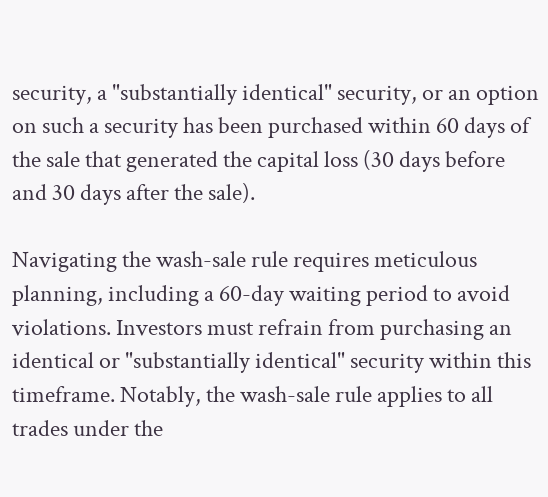security, a "substantially identical" security, or an option on such a security has been purchased within 60 days of the sale that generated the capital loss (30 days before and 30 days after the sale).

Navigating the wash-sale rule requires meticulous planning, including a 60-day waiting period to avoid violations. Investors must refrain from purchasing an identical or "substantially identical" security within this timeframe. Notably, the wash-sale rule applies to all trades under the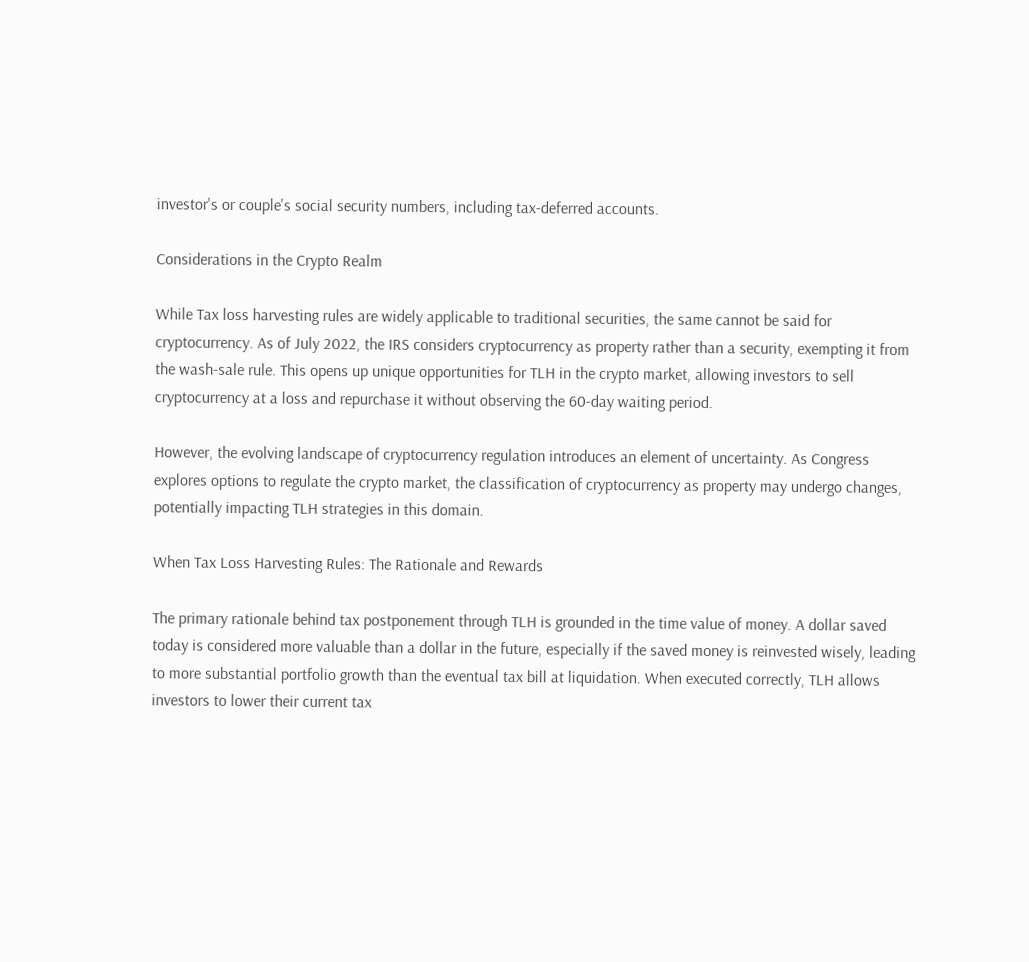investor's or couple's social security numbers, including tax-deferred accounts.

Considerations in the Crypto Realm

While Tax loss harvesting rules are widely applicable to traditional securities, the same cannot be said for cryptocurrency. As of July 2022, the IRS considers cryptocurrency as property rather than a security, exempting it from the wash-sale rule. This opens up unique opportunities for TLH in the crypto market, allowing investors to sell cryptocurrency at a loss and repurchase it without observing the 60-day waiting period.

However, the evolving landscape of cryptocurrency regulation introduces an element of uncertainty. As Congress explores options to regulate the crypto market, the classification of cryptocurrency as property may undergo changes, potentially impacting TLH strategies in this domain.

When Tax Loss Harvesting Rules: The Rationale and Rewards

The primary rationale behind tax postponement through TLH is grounded in the time value of money. A dollar saved today is considered more valuable than a dollar in the future, especially if the saved money is reinvested wisely, leading to more substantial portfolio growth than the eventual tax bill at liquidation. When executed correctly, TLH allows investors to lower their current tax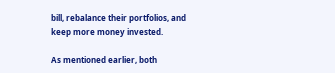bill, rebalance their portfolios, and keep more money invested.

As mentioned earlier, both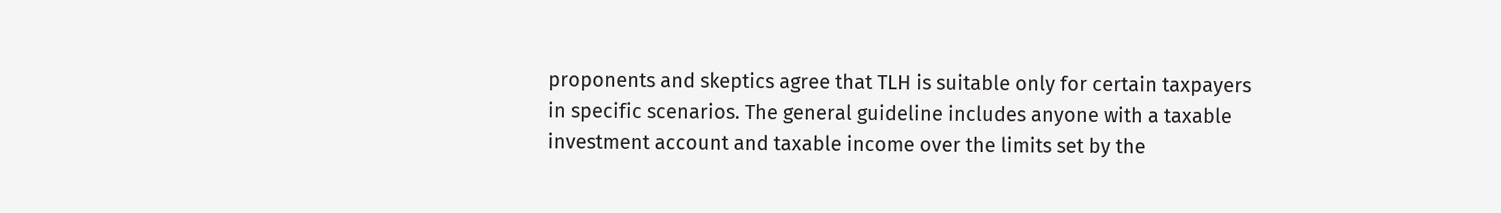proponents and skeptics agree that TLH is suitable only for certain taxpayers in specific scenarios. The general guideline includes anyone with a taxable investment account and taxable income over the limits set by the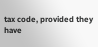tax code, provided they have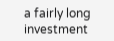a fairly long investment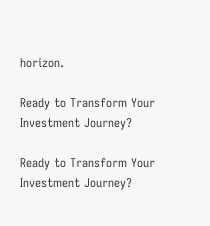horizon.

Ready to Transform Your Investment Journey?

Ready to Transform Your Investment Journey?